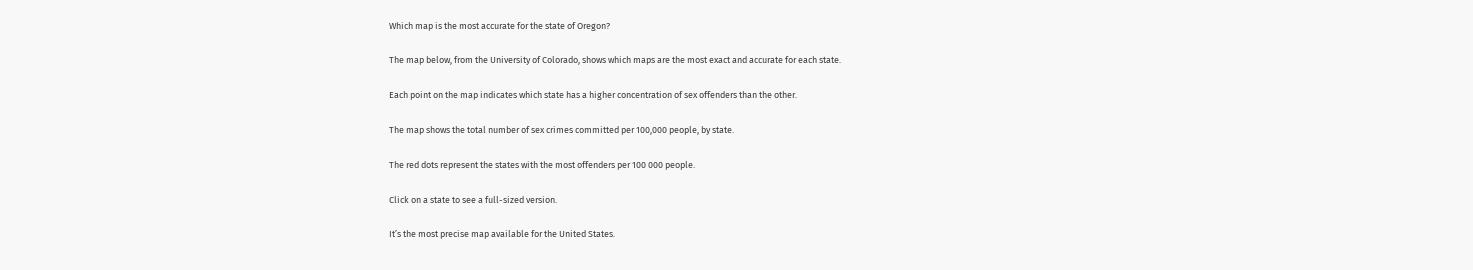Which map is the most accurate for the state of Oregon?

The map below, from the University of Colorado, shows which maps are the most exact and accurate for each state.

Each point on the map indicates which state has a higher concentration of sex offenders than the other.

The map shows the total number of sex crimes committed per 100,000 people, by state.

The red dots represent the states with the most offenders per 100 000 people.

Click on a state to see a full-sized version.

It’s the most precise map available for the United States.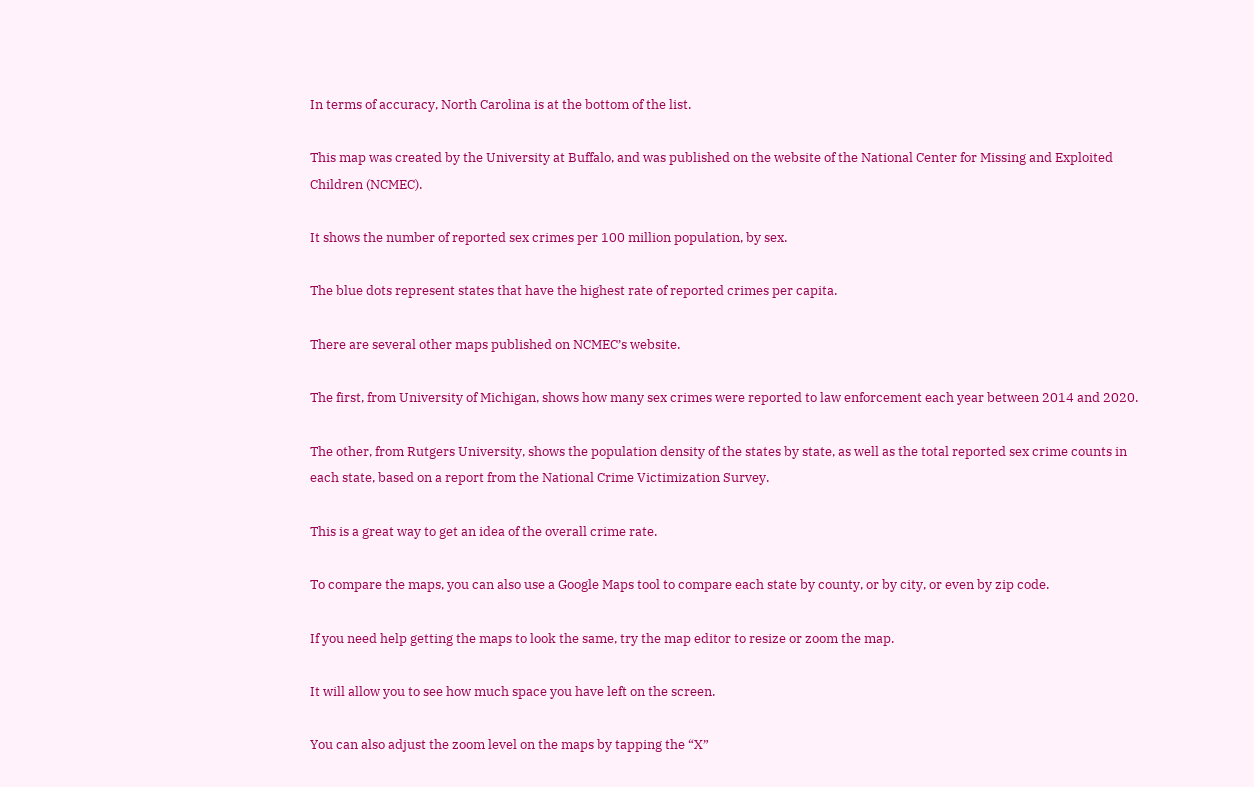In terms of accuracy, North Carolina is at the bottom of the list.

This map was created by the University at Buffalo, and was published on the website of the National Center for Missing and Exploited Children (NCMEC).

It shows the number of reported sex crimes per 100 million population, by sex.

The blue dots represent states that have the highest rate of reported crimes per capita.

There are several other maps published on NCMEC’s website.

The first, from University of Michigan, shows how many sex crimes were reported to law enforcement each year between 2014 and 2020.

The other, from Rutgers University, shows the population density of the states by state, as well as the total reported sex crime counts in each state, based on a report from the National Crime Victimization Survey.

This is a great way to get an idea of the overall crime rate.

To compare the maps, you can also use a Google Maps tool to compare each state by county, or by city, or even by zip code.

If you need help getting the maps to look the same, try the map editor to resize or zoom the map.

It will allow you to see how much space you have left on the screen.

You can also adjust the zoom level on the maps by tapping the “X”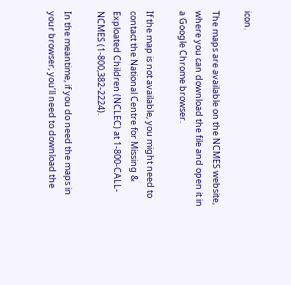icon.

The maps are available on the NCMES website, where you can download the file and open it in a Google Chrome browser.

If the map is not available, you might need to contact the National Centre for Missing & Exploated Children (NCLEC) at 1-800-CALL-NCMES (1-800,382-2224).

In the meantime, if you do need the maps in your browser, you’ll need to download the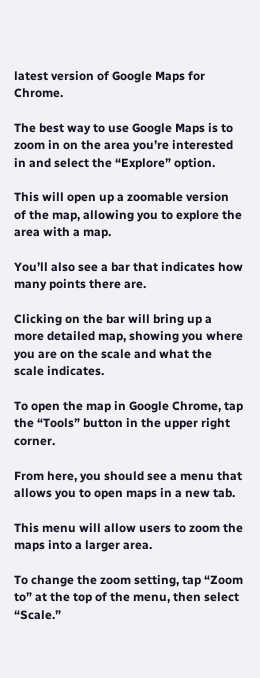latest version of Google Maps for Chrome.

The best way to use Google Maps is to zoom in on the area you’re interested in and select the “Explore” option.

This will open up a zoomable version of the map, allowing you to explore the area with a map.

You’ll also see a bar that indicates how many points there are.

Clicking on the bar will bring up a more detailed map, showing you where you are on the scale and what the scale indicates.

To open the map in Google Chrome, tap the “Tools” button in the upper right corner.

From here, you should see a menu that allows you to open maps in a new tab.

This menu will allow users to zoom the maps into a larger area.

To change the zoom setting, tap “Zoom to” at the top of the menu, then select “Scale.”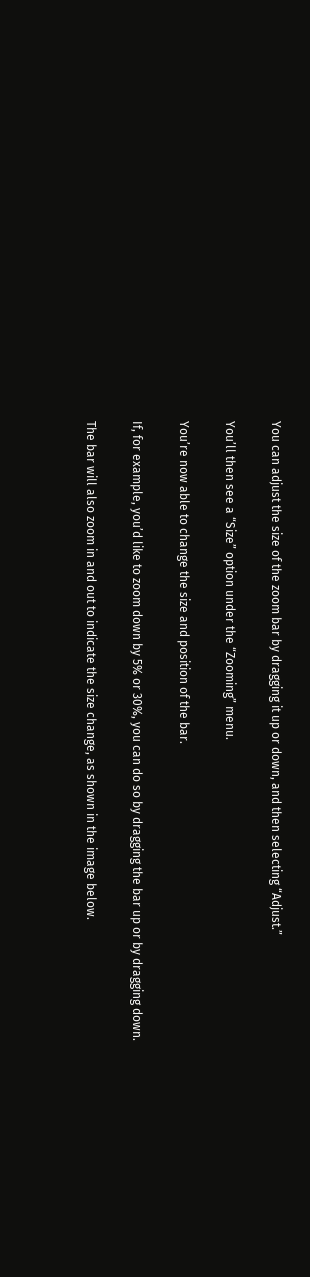You can adjust the size of the zoom bar by dragging it up or down, and then selecting “Adjust.”

You’ll then see a “Size” option under the “Zooming” menu.

You’re now able to change the size and position of the bar.

If, for example, you’d like to zoom down by 5% or 30%, you can do so by dragging the bar up or by dragging down.

The bar will also zoom in and out to indicate the size change, as shown in the image below.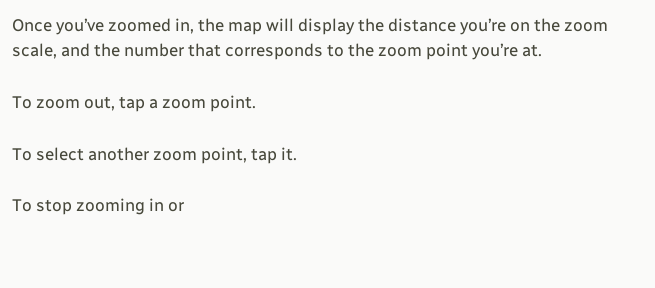Once you’ve zoomed in, the map will display the distance you’re on the zoom scale, and the number that corresponds to the zoom point you’re at.

To zoom out, tap a zoom point.

To select another zoom point, tap it.

To stop zooming in or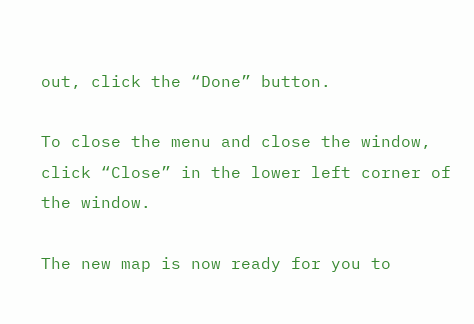out, click the “Done” button.

To close the menu and close the window, click “Close” in the lower left corner of the window.

The new map is now ready for you to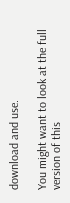download and use.

You might want to look at the full version of this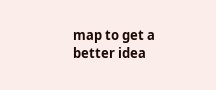map to get a better idea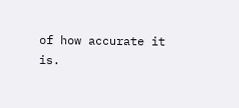of how accurate it is.